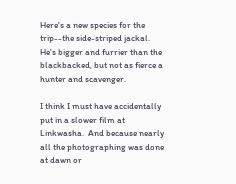Here's a new species for the trip--the side-striped jackal.  He's bigger and furrier than the blackbacked, but not as fierce a hunter and scavenger.

I think I must have accidentally put in a slower film at Linkwasha.  And because nearly all the photographing was done at dawn or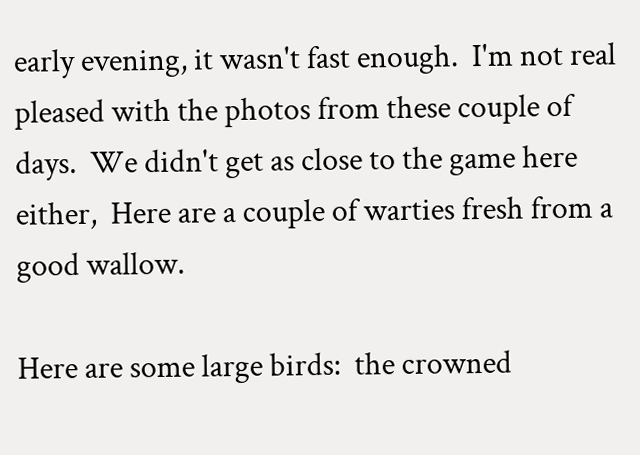early evening, it wasn't fast enough.  I'm not real pleased with the photos from these couple of days.  We didn't get as close to the game here either,  Here are a couple of warties fresh from a good wallow.

Here are some large birds:  the crowned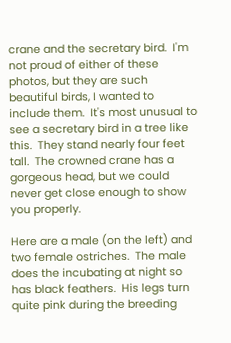crane and the secretary bird.  I'm not proud of either of these photos, but they are such beautiful birds, I wanted to include them.  It's most unusual to see a secretary bird in a tree like this.  They stand nearly four feet tall.  The crowned crane has a gorgeous head, but we could never get close enough to show you properly.

Here are a male (on the left) and two female ostriches.  The male does the incubating at night so has black feathers.  His legs turn quite pink during the breeding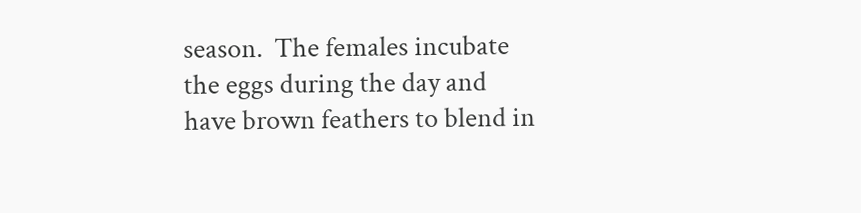season.  The females incubate the eggs during the day and have brown feathers to blend in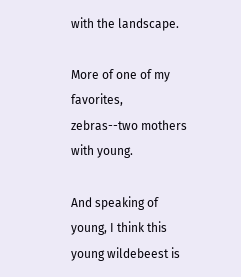with the landscape.

More of one of my favorites, zebras--two mothers with young.

And speaking of young, I think this young wildebeest is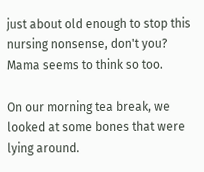just about old enough to stop this nursing nonsense, don't you?  Mama seems to think so too.

On our morning tea break, we looked at some bones that were lying around.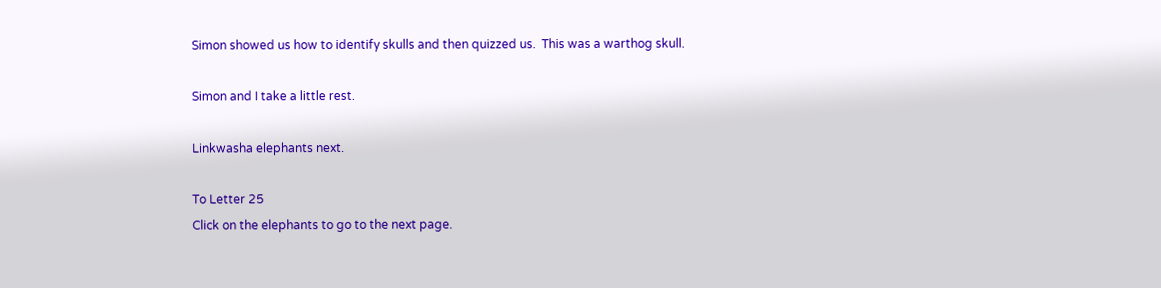Simon showed us how to identify skulls and then quizzed us.  This was a warthog skull.

Simon and I take a little rest.

Linkwasha elephants next.

To Letter 25
Click on the elephants to go to the next page.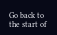Go back to the start of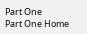Part One
Part One Home